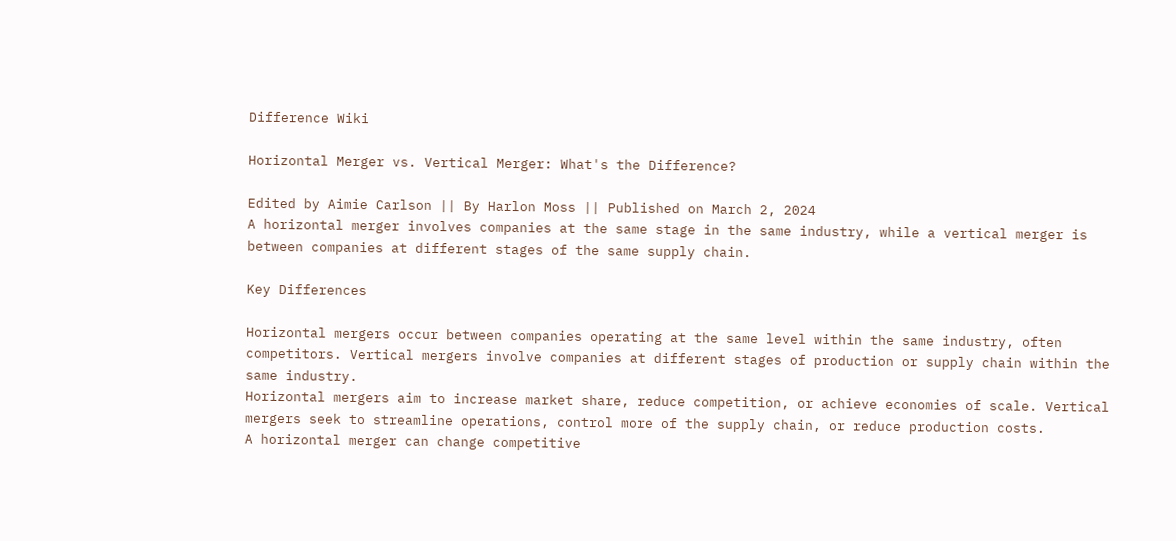Difference Wiki

Horizontal Merger vs. Vertical Merger: What's the Difference?

Edited by Aimie Carlson || By Harlon Moss || Published on March 2, 2024
A horizontal merger involves companies at the same stage in the same industry, while a vertical merger is between companies at different stages of the same supply chain.

Key Differences

Horizontal mergers occur between companies operating at the same level within the same industry, often competitors. Vertical mergers involve companies at different stages of production or supply chain within the same industry.
Horizontal mergers aim to increase market share, reduce competition, or achieve economies of scale. Vertical mergers seek to streamline operations, control more of the supply chain, or reduce production costs.
A horizontal merger can change competitive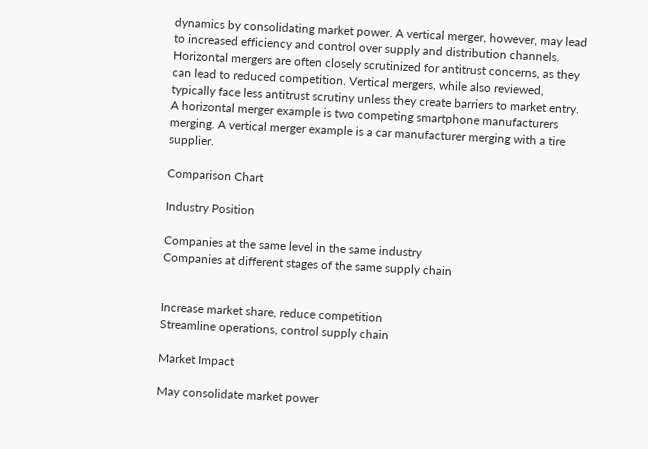dynamics by consolidating market power. A vertical merger, however, may lead to increased efficiency and control over supply and distribution channels.
Horizontal mergers are often closely scrutinized for antitrust concerns, as they can lead to reduced competition. Vertical mergers, while also reviewed, typically face less antitrust scrutiny unless they create barriers to market entry.
A horizontal merger example is two competing smartphone manufacturers merging. A vertical merger example is a car manufacturer merging with a tire supplier.

Comparison Chart

Industry Position

Companies at the same level in the same industry
Companies at different stages of the same supply chain


Increase market share, reduce competition
Streamline operations, control supply chain

Market Impact

May consolidate market power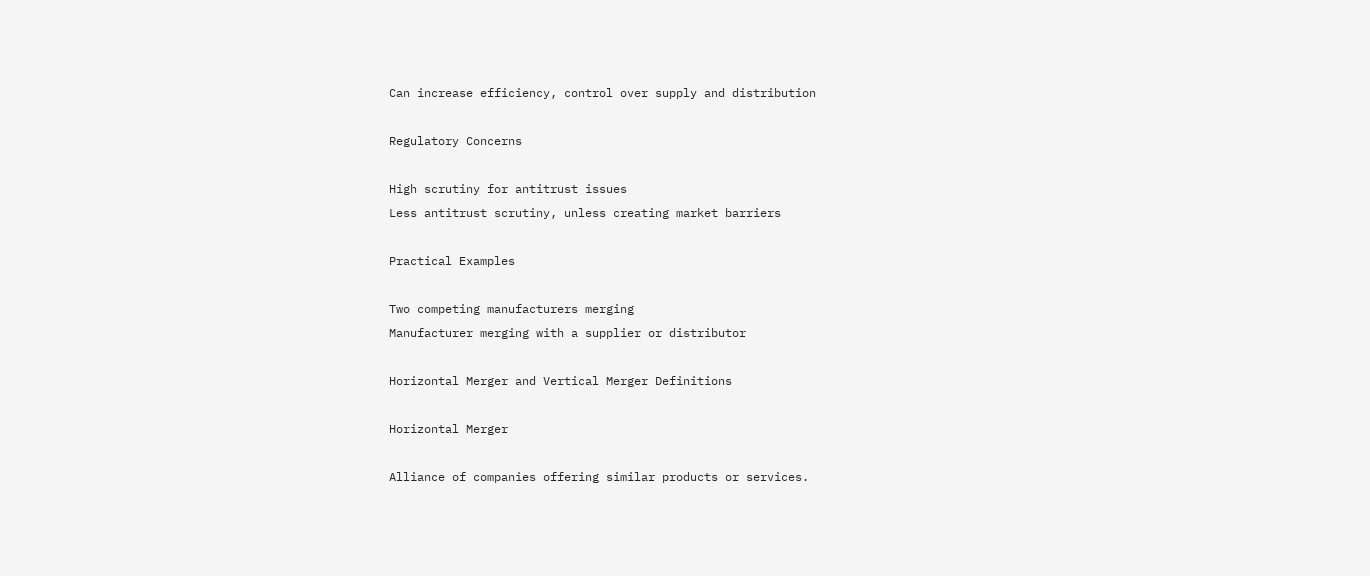Can increase efficiency, control over supply and distribution

Regulatory Concerns

High scrutiny for antitrust issues
Less antitrust scrutiny, unless creating market barriers

Practical Examples

Two competing manufacturers merging
Manufacturer merging with a supplier or distributor

Horizontal Merger and Vertical Merger Definitions

Horizontal Merger

Alliance of companies offering similar products or services.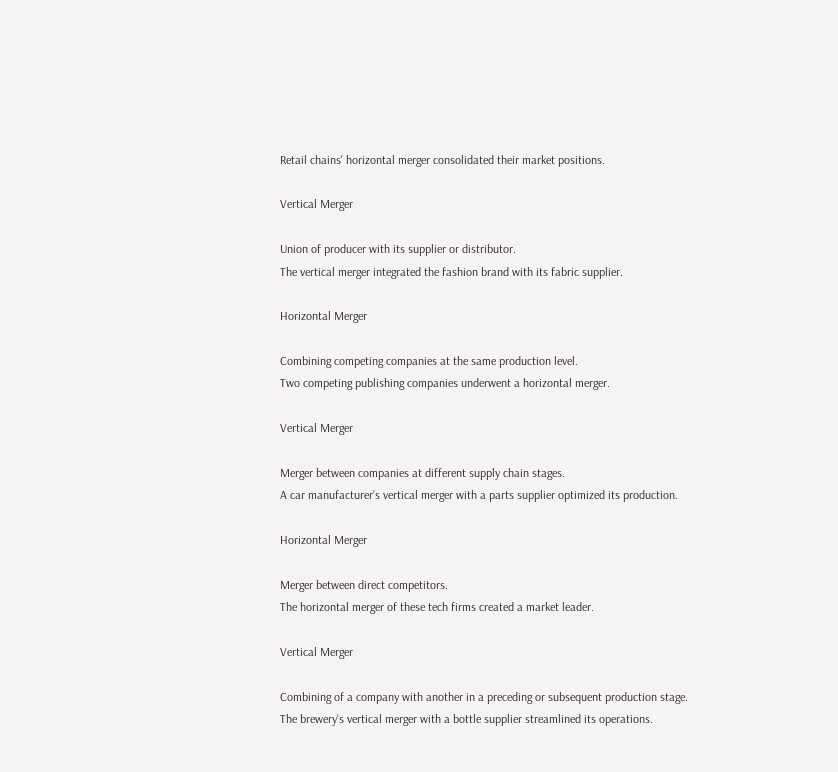Retail chains' horizontal merger consolidated their market positions.

Vertical Merger

Union of producer with its supplier or distributor.
The vertical merger integrated the fashion brand with its fabric supplier.

Horizontal Merger

Combining competing companies at the same production level.
Two competing publishing companies underwent a horizontal merger.

Vertical Merger

Merger between companies at different supply chain stages.
A car manufacturer’s vertical merger with a parts supplier optimized its production.

Horizontal Merger

Merger between direct competitors.
The horizontal merger of these tech firms created a market leader.

Vertical Merger

Combining of a company with another in a preceding or subsequent production stage.
The brewery’s vertical merger with a bottle supplier streamlined its operations.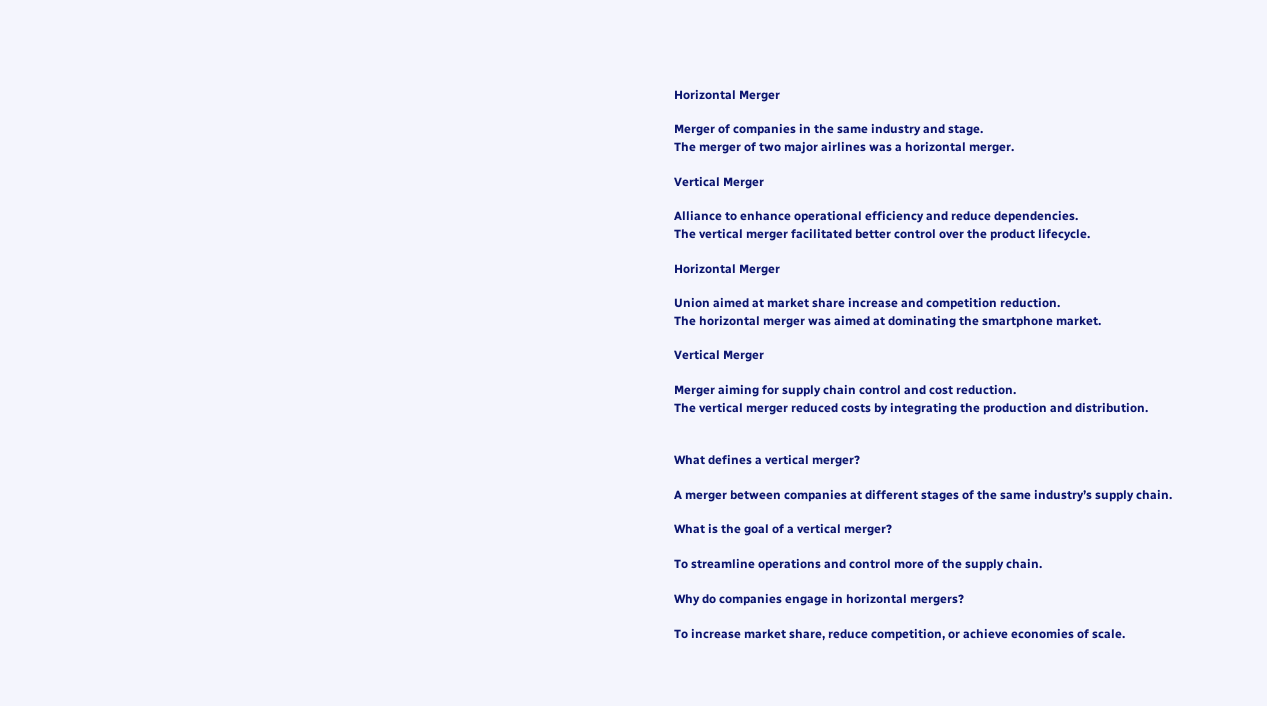Horizontal Merger

Merger of companies in the same industry and stage.
The merger of two major airlines was a horizontal merger.

Vertical Merger

Alliance to enhance operational efficiency and reduce dependencies.
The vertical merger facilitated better control over the product lifecycle.

Horizontal Merger

Union aimed at market share increase and competition reduction.
The horizontal merger was aimed at dominating the smartphone market.

Vertical Merger

Merger aiming for supply chain control and cost reduction.
The vertical merger reduced costs by integrating the production and distribution.


What defines a vertical merger?

A merger between companies at different stages of the same industry’s supply chain.

What is the goal of a vertical merger?

To streamline operations and control more of the supply chain.

Why do companies engage in horizontal mergers?

To increase market share, reduce competition, or achieve economies of scale.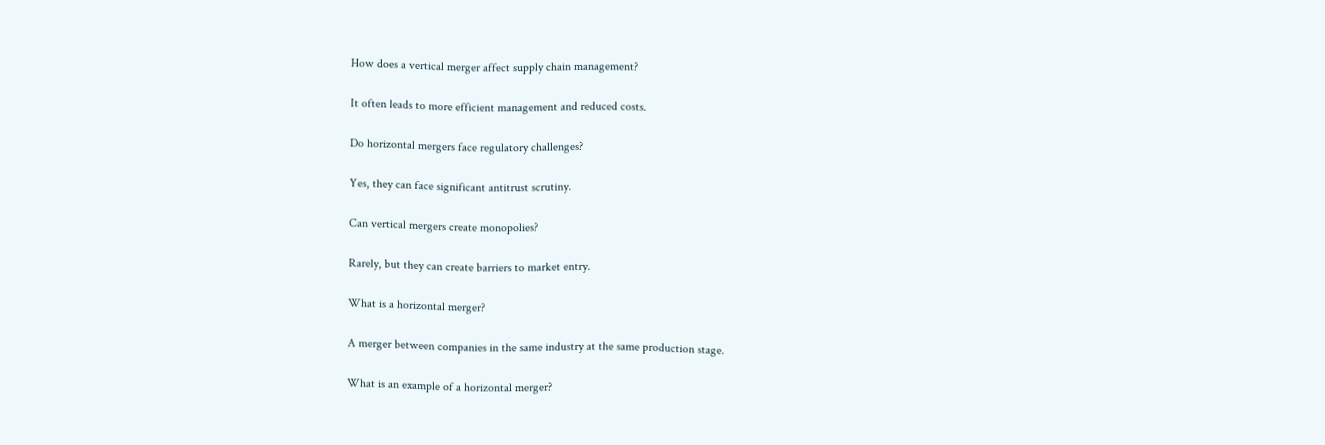How does a vertical merger affect supply chain management?

It often leads to more efficient management and reduced costs.

Do horizontal mergers face regulatory challenges?

Yes, they can face significant antitrust scrutiny.

Can vertical mergers create monopolies?

Rarely, but they can create barriers to market entry.

What is a horizontal merger?

A merger between companies in the same industry at the same production stage.

What is an example of a horizontal merger?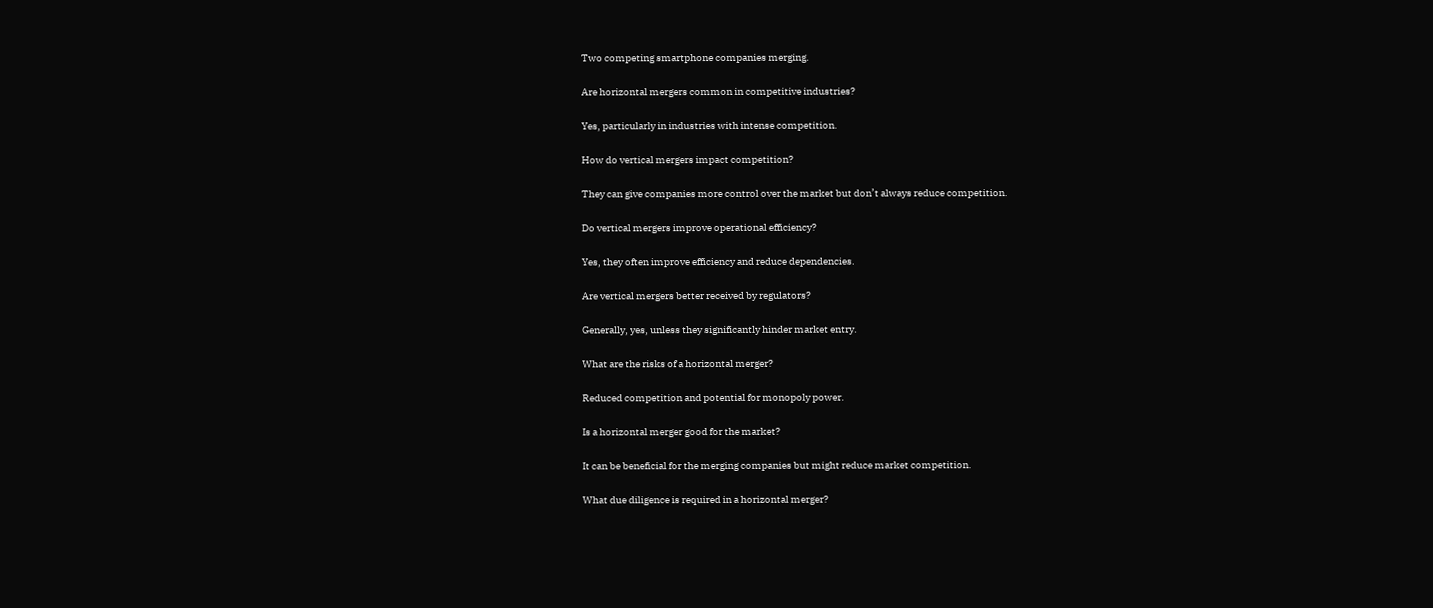Two competing smartphone companies merging.

Are horizontal mergers common in competitive industries?

Yes, particularly in industries with intense competition.

How do vertical mergers impact competition?

They can give companies more control over the market but don’t always reduce competition.

Do vertical mergers improve operational efficiency?

Yes, they often improve efficiency and reduce dependencies.

Are vertical mergers better received by regulators?

Generally, yes, unless they significantly hinder market entry.

What are the risks of a horizontal merger?

Reduced competition and potential for monopoly power.

Is a horizontal merger good for the market?

It can be beneficial for the merging companies but might reduce market competition.

What due diligence is required in a horizontal merger?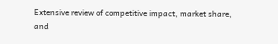Extensive review of competitive impact, market share, and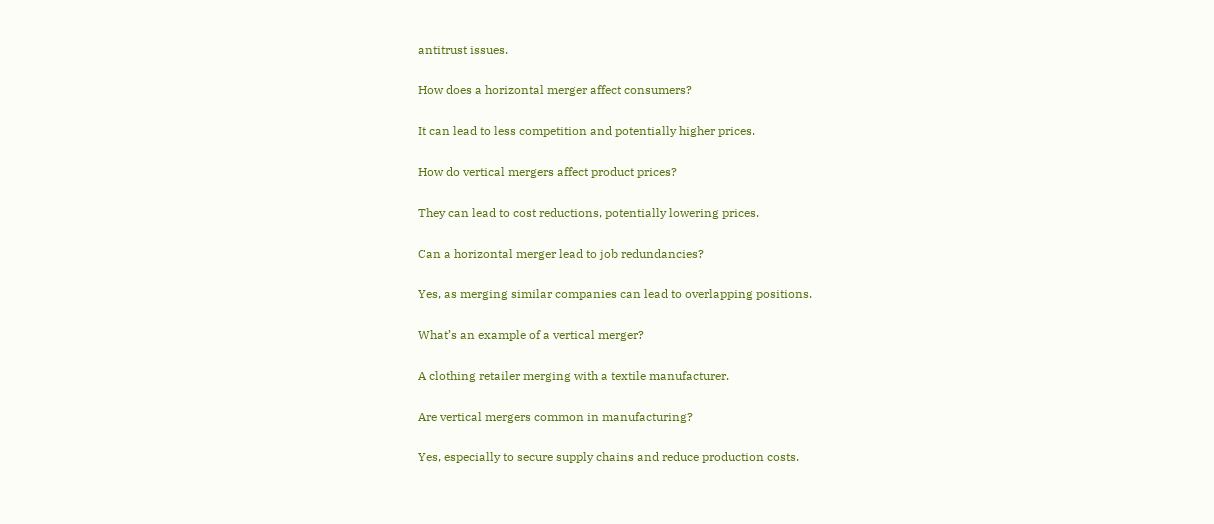antitrust issues.

How does a horizontal merger affect consumers?

It can lead to less competition and potentially higher prices.

How do vertical mergers affect product prices?

They can lead to cost reductions, potentially lowering prices.

Can a horizontal merger lead to job redundancies?

Yes, as merging similar companies can lead to overlapping positions.

What’s an example of a vertical merger?

A clothing retailer merging with a textile manufacturer.

Are vertical mergers common in manufacturing?

Yes, especially to secure supply chains and reduce production costs.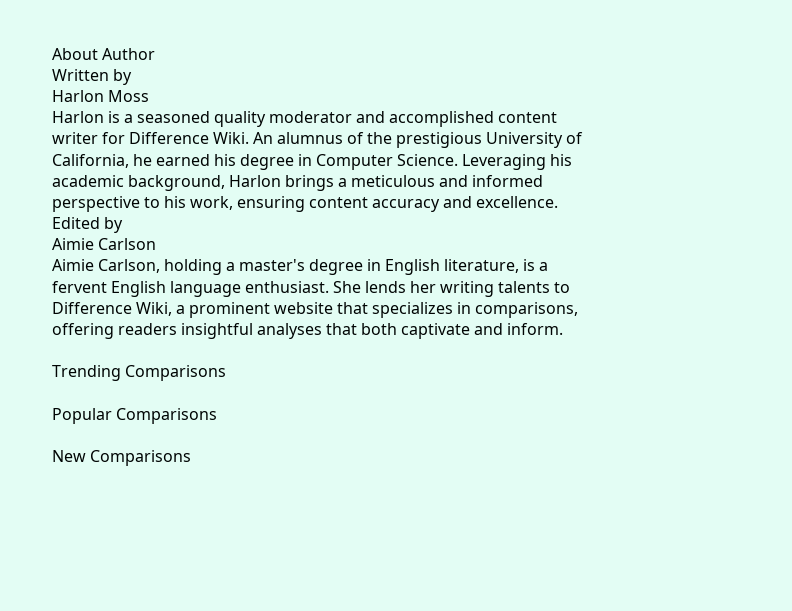About Author
Written by
Harlon Moss
Harlon is a seasoned quality moderator and accomplished content writer for Difference Wiki. An alumnus of the prestigious University of California, he earned his degree in Computer Science. Leveraging his academic background, Harlon brings a meticulous and informed perspective to his work, ensuring content accuracy and excellence.
Edited by
Aimie Carlson
Aimie Carlson, holding a master's degree in English literature, is a fervent English language enthusiast. She lends her writing talents to Difference Wiki, a prominent website that specializes in comparisons, offering readers insightful analyses that both captivate and inform.

Trending Comparisons

Popular Comparisons

New Comparisons